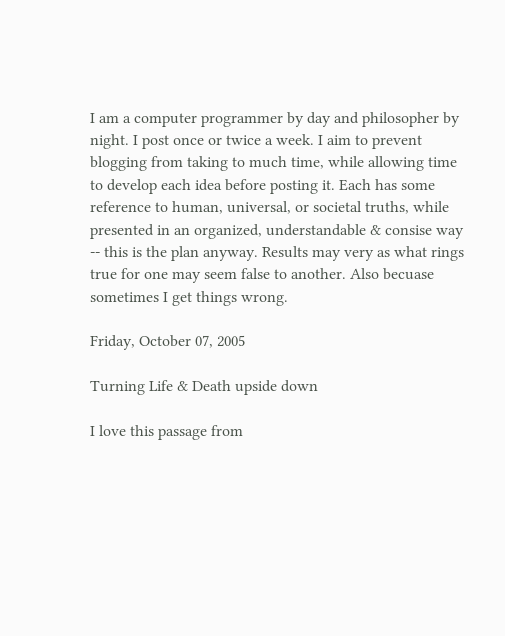I am a computer programmer by day and philosopher by night. I post once or twice a week. I aim to prevent blogging from taking to much time, while allowing time to develop each idea before posting it. Each has some reference to human, universal, or societal truths, while presented in an organized, understandable & consise way -- this is the plan anyway. Results may very as what rings true for one may seem false to another. Also becuase sometimes I get things wrong.

Friday, October 07, 2005

Turning Life & Death upside down

I love this passage from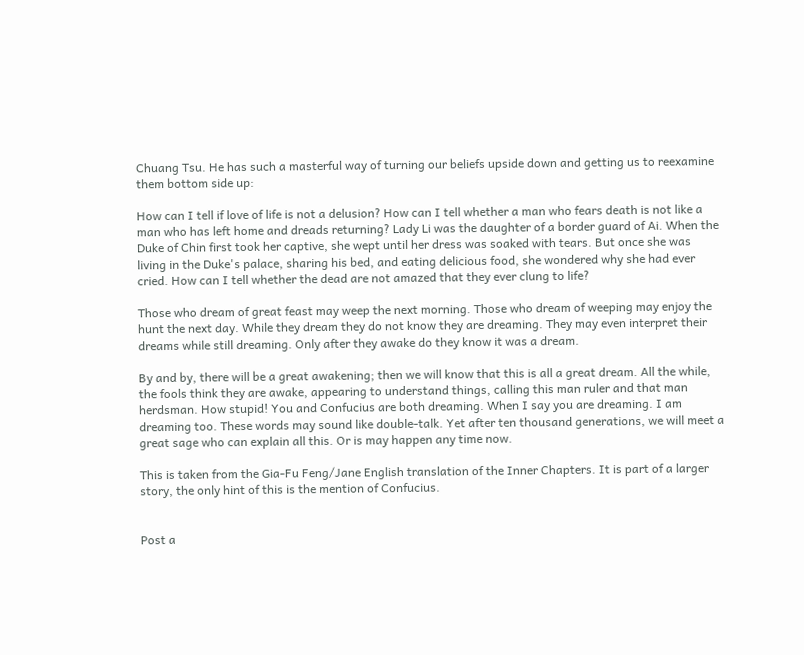Chuang Tsu. He has such a masterful way of turning our beliefs upside down and getting us to reexamine them bottom side up:

How can I tell if love of life is not a delusion? How can I tell whether a man who fears death is not like a man who has left home and dreads returning? Lady Li was the daughter of a border guard of Ai. When the Duke of Chin first took her captive, she wept until her dress was soaked with tears. But once she was living in the Duke's palace, sharing his bed, and eating delicious food, she wondered why she had ever cried. How can I tell whether the dead are not amazed that they ever clung to life?

Those who dream of great feast may weep the next morning. Those who dream of weeping may enjoy the hunt the next day. While they dream they do not know they are dreaming. They may even interpret their dreams while still dreaming. Only after they awake do they know it was a dream.

By and by, there will be a great awakening; then we will know that this is all a great dream. All the while, the fools think they are awake, appearing to understand things, calling this man ruler and that man herdsman. How stupid! You and Confucius are both dreaming. When I say you are dreaming. I am dreaming too. These words may sound like double-talk. Yet after ten thousand generations, we will meet a great sage who can explain all this. Or is may happen any time now.

This is taken from the Gia-Fu Feng/Jane English translation of the Inner Chapters. It is part of a larger story, the only hint of this is the mention of Confucius.


Post a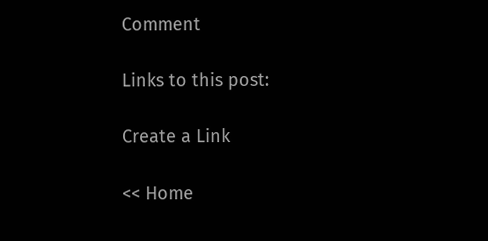Comment

Links to this post:

Create a Link

<< Home